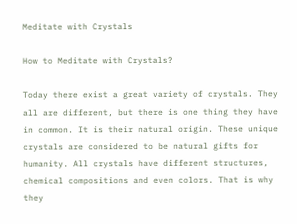Meditate with Crystals

How to Meditate with Crystals?

Today there exist a great variety of crystals. They all are different, but there is one thing they have in common. It is their natural origin. These unique crystals are considered to be natural gifts for humanity. All crystals have different structures, chemical compositions and even colors. That is why they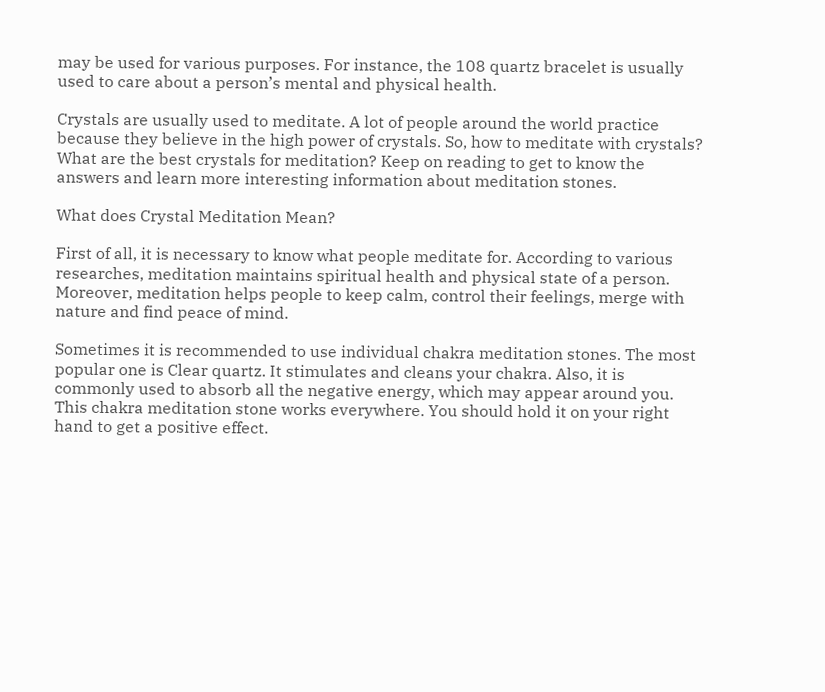may be used for various purposes. For instance, the 108 quartz bracelet is usually used to care about a person’s mental and physical health.

Crystals are usually used to meditate. A lot of people around the world practice because they believe in the high power of crystals. So, how to meditate with crystals? What are the best crystals for meditation? Keep on reading to get to know the answers and learn more interesting information about meditation stones.

What does Crystal Meditation Mean?

First of all, it is necessary to know what people meditate for. According to various researches, meditation maintains spiritual health and physical state of a person. Moreover, meditation helps people to keep calm, control their feelings, merge with nature and find peace of mind.

Sometimes it is recommended to use individual chakra meditation stones. The most popular one is Clear quartz. It stimulates and cleans your chakra. Also, it is commonly used to absorb all the negative energy, which may appear around you. This chakra meditation stone works everywhere. You should hold it on your right hand to get a positive effect.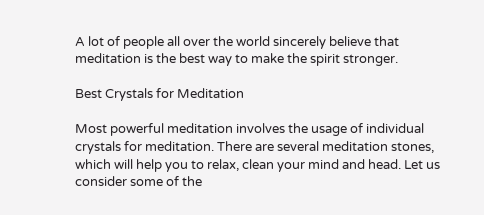A lot of people all over the world sincerely believe that meditation is the best way to make the spirit stronger.

Best Crystals for Meditation

Most powerful meditation involves the usage of individual crystals for meditation. There are several meditation stones, which will help you to relax, clean your mind and head. Let us consider some of the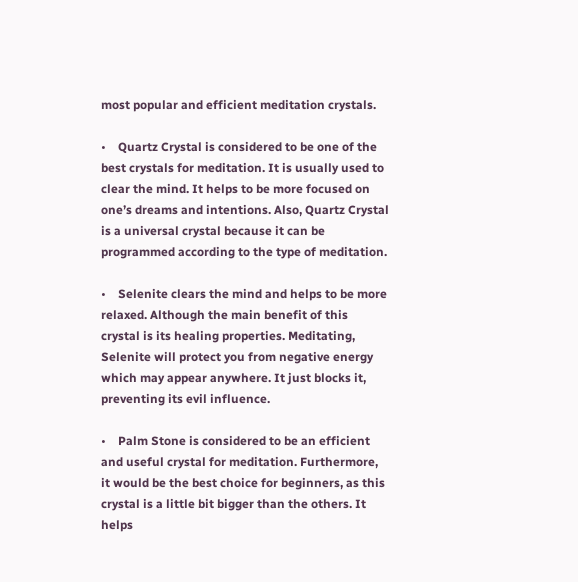most popular and efficient meditation crystals.

•    Quartz Crystal is considered to be one of the best crystals for meditation. It is usually used to clear the mind. It helps to be more focused on one’s dreams and intentions. Also, Quartz Crystal is a universal crystal because it can be programmed according to the type of meditation.

•    Selenite clears the mind and helps to be more relaxed. Although the main benefit of this crystal is its healing properties. Meditating, Selenite will protect you from negative energy which may appear anywhere. It just blocks it, preventing its evil influence.

•    Palm Stone is considered to be an efficient and useful crystal for meditation. Furthermore, it would be the best choice for beginners, as this crystal is a little bit bigger than the others. It helps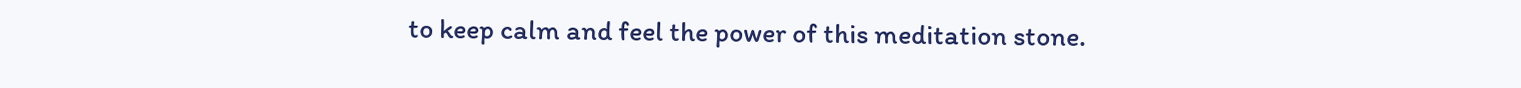to keep calm and feel the power of this meditation stone.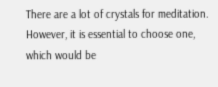There are a lot of crystals for meditation. However, it is essential to choose one, which would be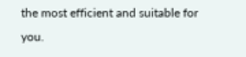the most efficient and suitable for you.